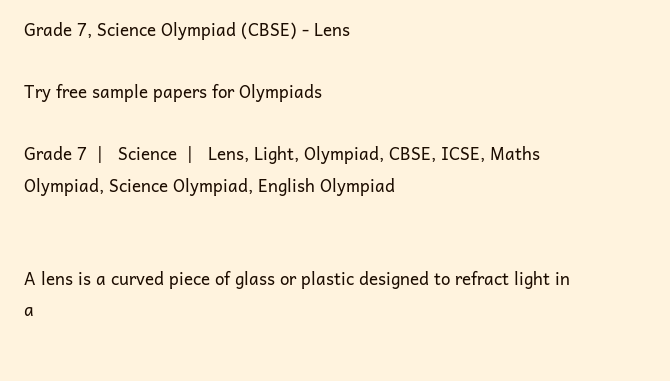Grade 7, Science Olympiad (CBSE) - Lens

Try free sample papers for Olympiads

Grade 7  |   Science  |   Lens, Light, Olympiad, CBSE, ICSE, Maths Olympiad, Science Olympiad, English Olympiad


A lens is a curved piece of glass or plastic designed to refract light in a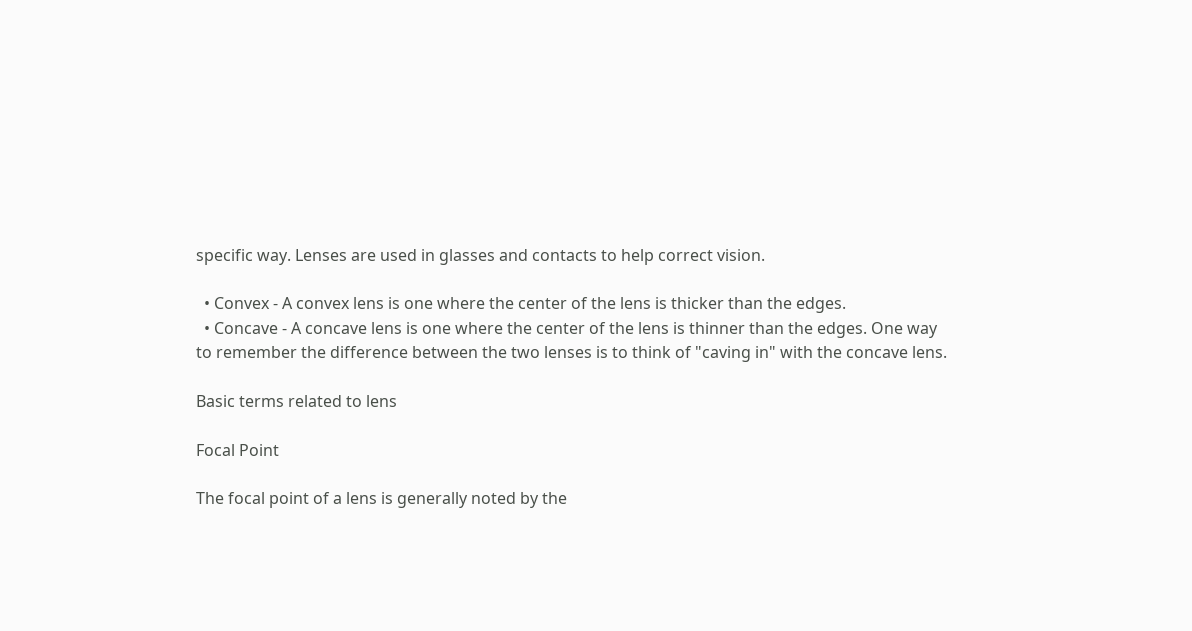specific way. Lenses are used in glasses and contacts to help correct vision.

  • Convex - A convex lens is one where the center of the lens is thicker than the edges.
  • Concave - A concave lens is one where the center of the lens is thinner than the edges. One way to remember the difference between the two lenses is to think of "caving in" with the concave lens.

Basic terms related to lens

Focal Point

The focal point of a lens is generally noted by the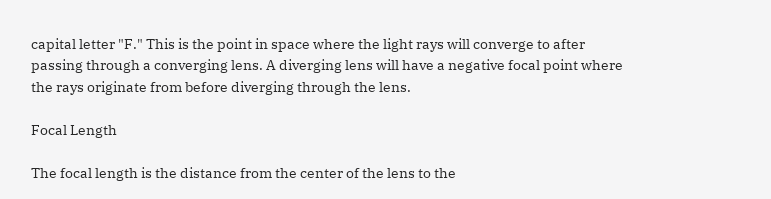capital letter "F." This is the point in space where the light rays will converge to after passing through a converging lens. A diverging lens will have a negative focal point where the rays originate from before diverging through the lens.

Focal Length

The focal length is the distance from the center of the lens to the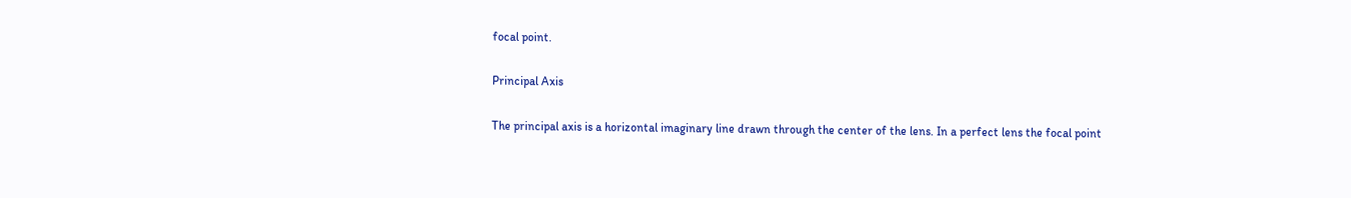focal point.

Principal Axis

The principal axis is a horizontal imaginary line drawn through the center of the lens. In a perfect lens the focal point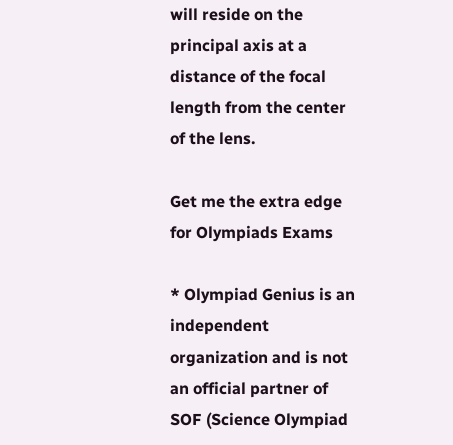will reside on the principal axis at a distance of the focal length from the center of the lens.

Get me the extra edge for Olympiads Exams

* Olympiad Genius is an independent organization and is not an official partner of SOF (Science Olympiad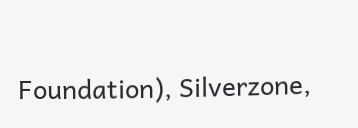Foundation), Silverzone,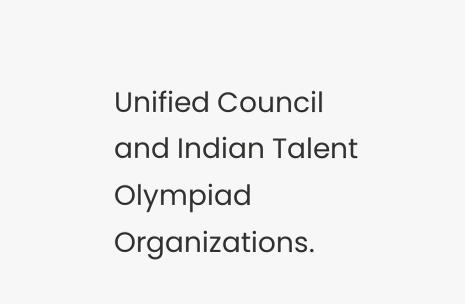Unified Council and Indian Talent Olympiad Organizations.